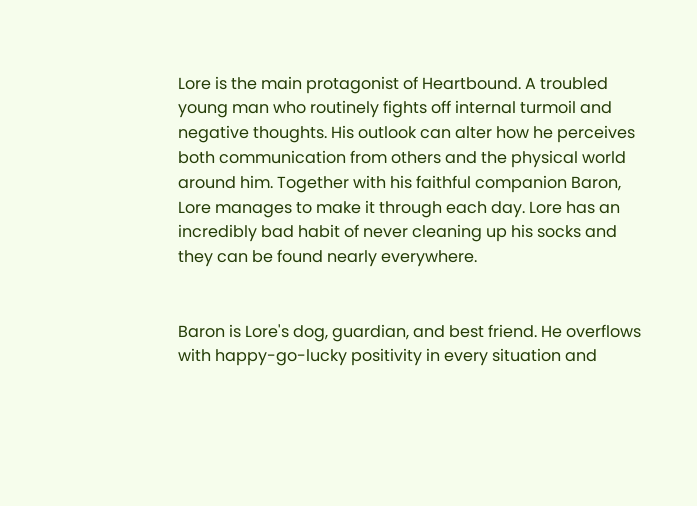Lore is the main protagonist of Heartbound. A troubled young man who routinely fights off internal turmoil and negative thoughts. His outlook can alter how he perceives both communication from others and the physical world around him. Together with his faithful companion Baron, Lore manages to make it through each day. Lore has an incredibly bad habit of never cleaning up his socks and they can be found nearly everywhere.


Baron is Lore's dog, guardian, and best friend. He overflows with happy-go-lucky positivity in every situation and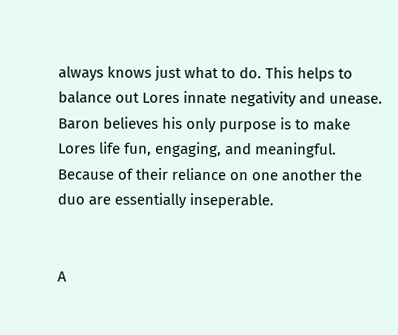always knows just what to do. This helps to balance out Lores innate negativity and unease. Baron believes his only purpose is to make Lores life fun, engaging, and meaningful. Because of their reliance on one another the duo are essentially inseperable.


A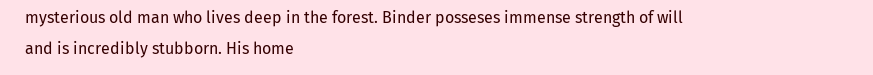mysterious old man who lives deep in the forest. Binder posseses immense strength of will and is incredibly stubborn. His home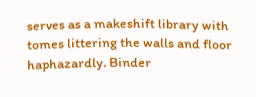serves as a makeshift library with tomes littering the walls and floor haphazardly. Binder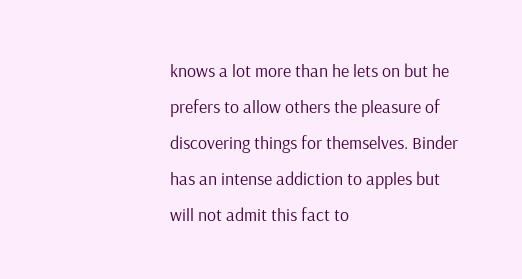knows a lot more than he lets on but he prefers to allow others the pleasure of discovering things for themselves. Binder has an intense addiction to apples but will not admit this fact to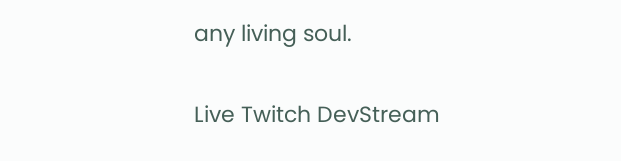any living soul.

Live Twitch DevStream